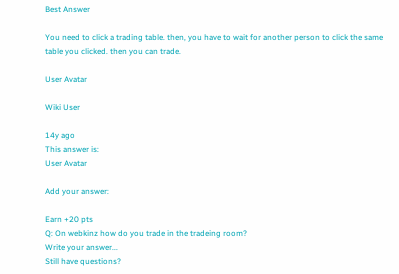Best Answer

You need to click a trading table. then, you have to wait for another person to click the same table you clicked. then you can trade.

User Avatar

Wiki User

14y ago
This answer is:
User Avatar

Add your answer:

Earn +20 pts
Q: On webkinz how do you trade in the tradeing room?
Write your answer...
Still have questions?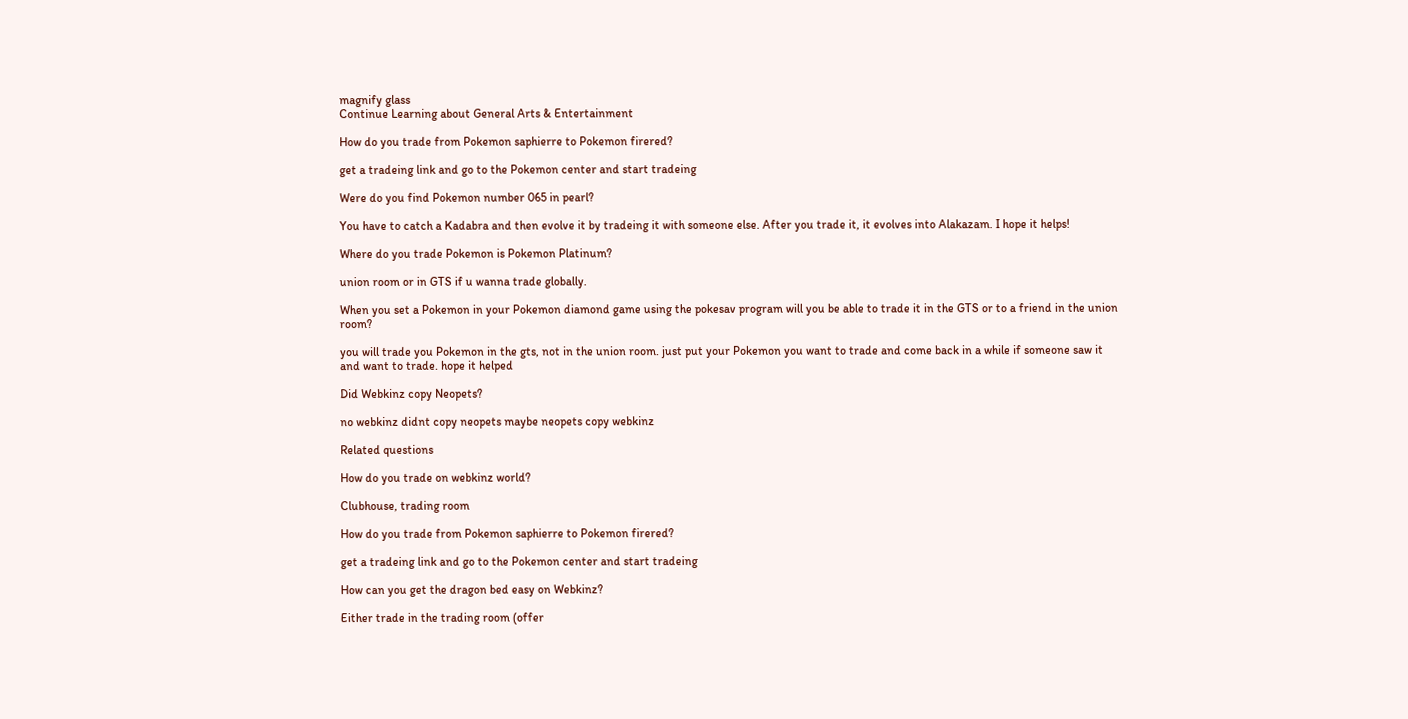magnify glass
Continue Learning about General Arts & Entertainment

How do you trade from Pokemon saphierre to Pokemon firered?

get a tradeing link and go to the Pokemon center and start tradeing

Were do you find Pokemon number 065 in pearl?

You have to catch a Kadabra and then evolve it by tradeing it with someone else. After you trade it, it evolves into Alakazam. I hope it helps!

Where do you trade Pokemon is Pokemon Platinum?

union room or in GTS if u wanna trade globally.

When you set a Pokemon in your Pokemon diamond game using the pokesav program will you be able to trade it in the GTS or to a friend in the union room?

you will trade you Pokemon in the gts, not in the union room. just put your Pokemon you want to trade and come back in a while if someone saw it and want to trade. hope it helped

Did Webkinz copy Neopets?

no webkinz didnt copy neopets maybe neopets copy webkinz

Related questions

How do you trade on webkinz world?

Clubhouse, trading room

How do you trade from Pokemon saphierre to Pokemon firered?

get a tradeing link and go to the Pokemon center and start tradeing

How can you get the dragon bed easy on Webkinz?

Either trade in the trading room (offer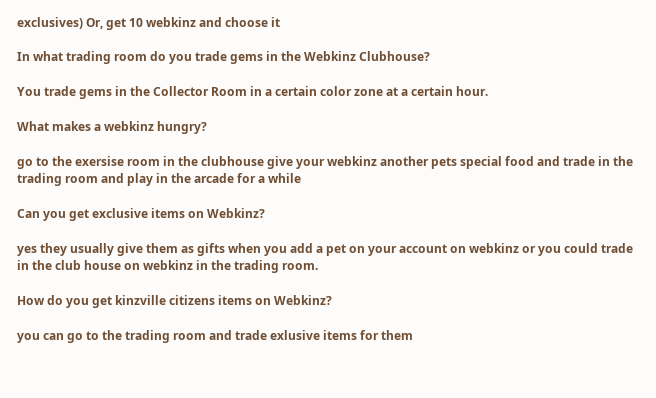exclusives) Or, get 10 webkinz and choose it

In what trading room do you trade gems in the Webkinz Clubhouse?

You trade gems in the Collector Room in a certain color zone at a certain hour.

What makes a webkinz hungry?

go to the exersise room in the clubhouse give your webkinz another pets special food and trade in the trading room and play in the arcade for a while

Can you get exclusive items on Webkinz?

yes they usually give them as gifts when you add a pet on your account on webkinz or you could trade in the club house on webkinz in the trading room.

How do you get kinzville citizens items on Webkinz?

you can go to the trading room and trade exlusive items for them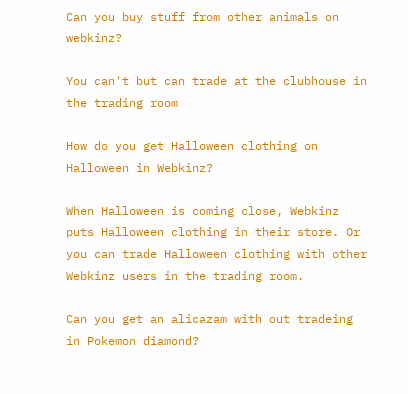Can you buy stuff from other animals on webkinz?

You can't but can trade at the clubhouse in the trading room

How do you get Halloween clothing on Halloween in Webkinz?

When Halloween is coming close, Webkinz puts Halloween clothing in their store. Or you can trade Halloween clothing with other Webkinz users in the trading room.

Can you get an alicazam with out tradeing in Pokemon diamond?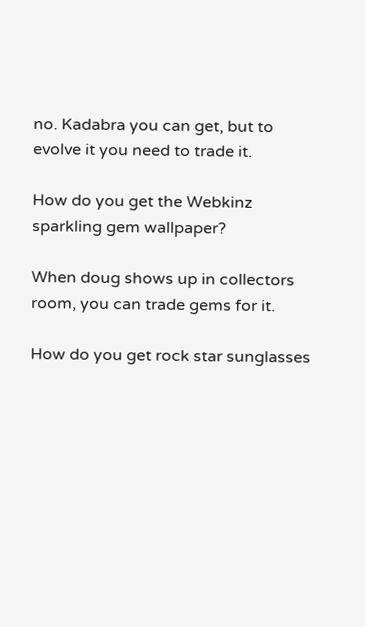no. Kadabra you can get, but to evolve it you need to trade it.

How do you get the Webkinz sparkling gem wallpaper?

When doug shows up in collectors room, you can trade gems for it.

How do you get rock star sunglasses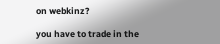on webkinz?

you have to trade in the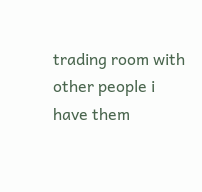trading room with other people i have them